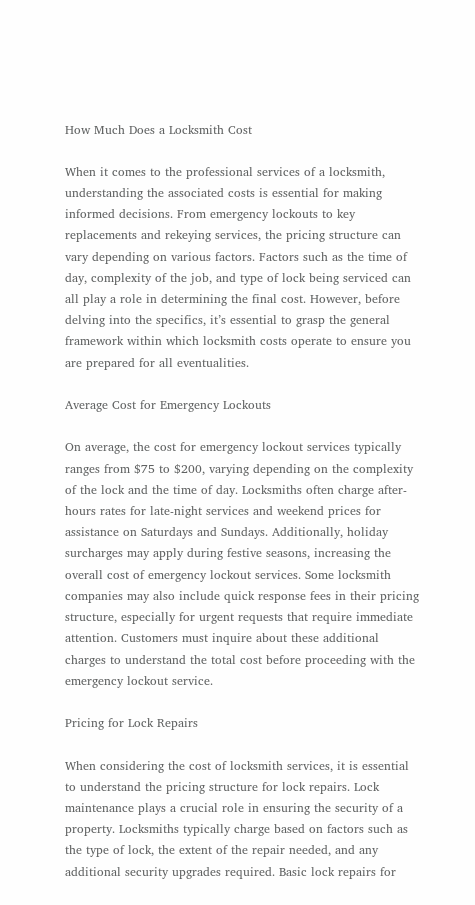How Much Does a Locksmith Cost

When it comes to the professional services of a locksmith, understanding the associated costs is essential for making informed decisions. From emergency lockouts to key replacements and rekeying services, the pricing structure can vary depending on various factors. Factors such as the time of day, complexity of the job, and type of lock being serviced can all play a role in determining the final cost. However, before delving into the specifics, it’s essential to grasp the general framework within which locksmith costs operate to ensure you are prepared for all eventualities.

Average Cost for Emergency Lockouts

On average, the cost for emergency lockout services typically ranges from $75 to $200, varying depending on the complexity of the lock and the time of day. Locksmiths often charge after-hours rates for late-night services and weekend prices for assistance on Saturdays and Sundays. Additionally, holiday surcharges may apply during festive seasons, increasing the overall cost of emergency lockout services. Some locksmith companies may also include quick response fees in their pricing structure, especially for urgent requests that require immediate attention. Customers must inquire about these additional charges to understand the total cost before proceeding with the emergency lockout service.

Pricing for Lock Repairs

When considering the cost of locksmith services, it is essential to understand the pricing structure for lock repairs. Lock maintenance plays a crucial role in ensuring the security of a property. Locksmiths typically charge based on factors such as the type of lock, the extent of the repair needed, and any additional security upgrades required. Basic lock repairs for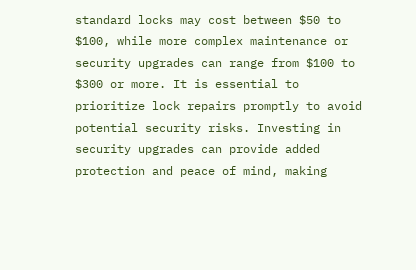standard locks may cost between $50 to $100, while more complex maintenance or security upgrades can range from $100 to $300 or more. It is essential to prioritize lock repairs promptly to avoid potential security risks. Investing in security upgrades can provide added protection and peace of mind, making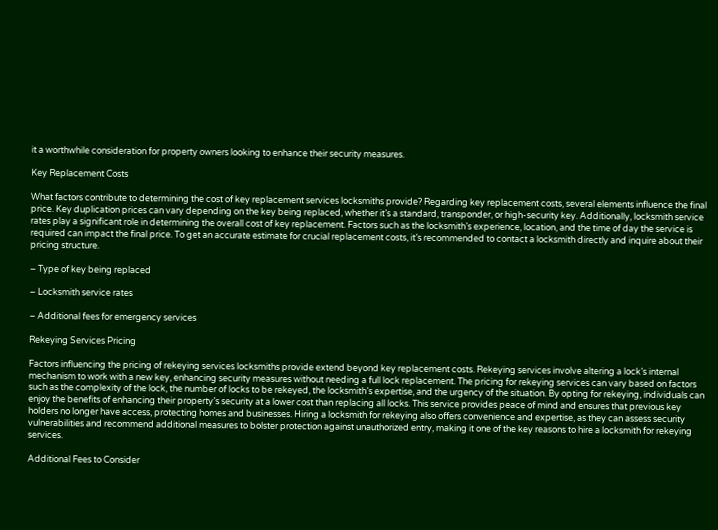it a worthwhile consideration for property owners looking to enhance their security measures.

Key Replacement Costs

What factors contribute to determining the cost of key replacement services locksmiths provide? Regarding key replacement costs, several elements influence the final price. Key duplication prices can vary depending on the key being replaced, whether it’s a standard, transponder, or high-security key. Additionally, locksmith service rates play a significant role in determining the overall cost of key replacement. Factors such as the locksmith’s experience, location, and the time of day the service is required can impact the final price. To get an accurate estimate for crucial replacement costs, it’s recommended to contact a locksmith directly and inquire about their pricing structure.

– Type of key being replaced

– Locksmith service rates

– Additional fees for emergency services

Rekeying Services Pricing

Factors influencing the pricing of rekeying services locksmiths provide extend beyond key replacement costs. Rekeying services involve altering a lock’s internal mechanism to work with a new key, enhancing security measures without needing a full lock replacement. The pricing for rekeying services can vary based on factors such as the complexity of the lock, the number of locks to be rekeyed, the locksmith’s expertise, and the urgency of the situation. By opting for rekeying, individuals can enjoy the benefits of enhancing their property’s security at a lower cost than replacing all locks. This service provides peace of mind and ensures that previous key holders no longer have access, protecting homes and businesses. Hiring a locksmith for rekeying also offers convenience and expertise, as they can assess security vulnerabilities and recommend additional measures to bolster protection against unauthorized entry, making it one of the key reasons to hire a locksmith for rekeying services.

Additional Fees to Consider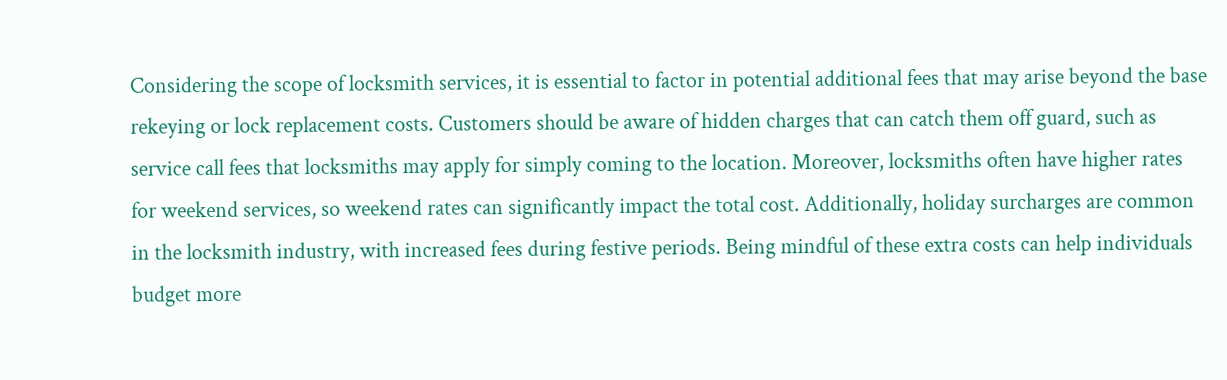Considering the scope of locksmith services, it is essential to factor in potential additional fees that may arise beyond the base rekeying or lock replacement costs. Customers should be aware of hidden charges that can catch them off guard, such as service call fees that locksmiths may apply for simply coming to the location. Moreover, locksmiths often have higher rates for weekend services, so weekend rates can significantly impact the total cost. Additionally, holiday surcharges are common in the locksmith industry, with increased fees during festive periods. Being mindful of these extra costs can help individuals budget more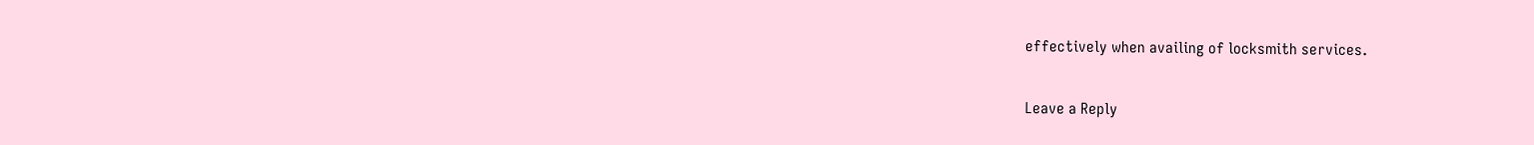effectively when availing of locksmith services.

Leave a Reply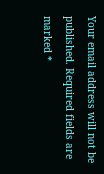Your email address will not be published. Required fields are marked *